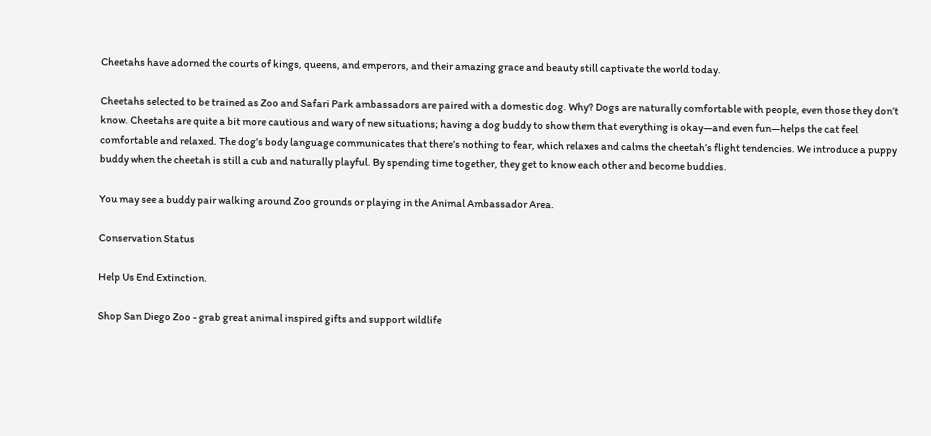Cheetahs have adorned the courts of kings, queens, and emperors, and their amazing grace and beauty still captivate the world today.

Cheetahs selected to be trained as Zoo and Safari Park ambassadors are paired with a domestic dog. Why? Dogs are naturally comfortable with people, even those they don’t know. Cheetahs are quite a bit more cautious and wary of new situations; having a dog buddy to show them that everything is okay—and even fun—helps the cat feel comfortable and relaxed. The dog’s body language communicates that there’s nothing to fear, which relaxes and calms the cheetah’s flight tendencies. We introduce a puppy buddy when the cheetah is still a cub and naturally playful. By spending time together, they get to know each other and become buddies.

You may see a buddy pair walking around Zoo grounds or playing in the Animal Ambassador Area.

Conservation Status

Help Us End Extinction.

Shop San Diego Zoo - grab great animal inspired gifts and support wildlife